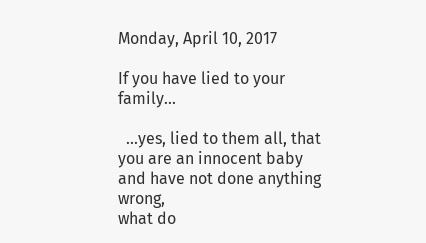Monday, April 10, 2017

If you have lied to your family...

  ...yes, lied to them all, that you are an innocent baby and have not done anything wrong,
what do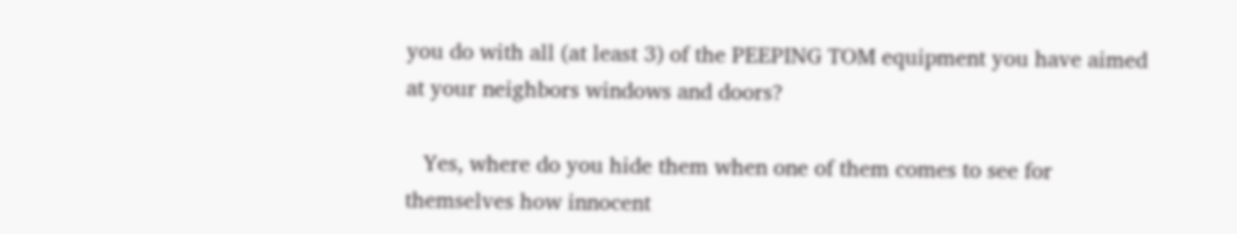you do with all (at least 3) of the PEEPING TOM equipment you have aimed at your neighbors windows and doors?

   Yes, where do you hide them when one of them comes to see for themselves how innocent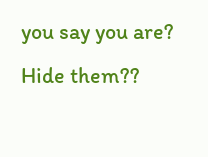you say you are?  Hide them??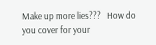Make up more lies???   How do you cover for your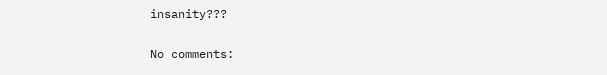insanity???

No comments: